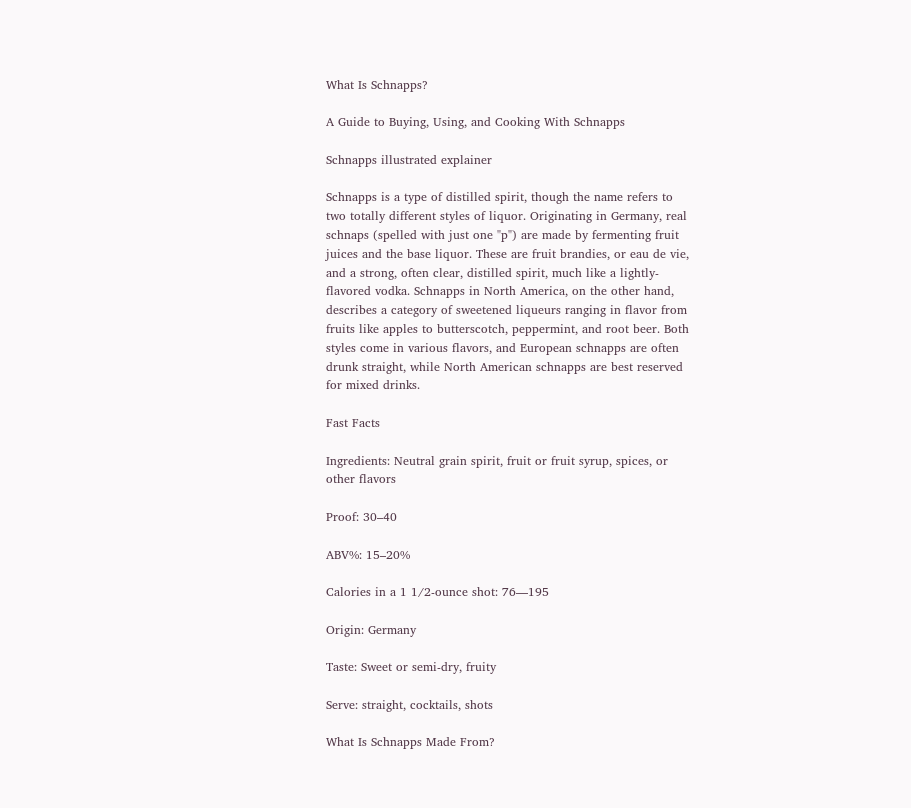What Is Schnapps?

A Guide to Buying, Using, and Cooking With Schnapps

Schnapps illustrated explainer

Schnapps is a type of distilled spirit, though the name refers to two totally different styles of liquor. Originating in Germany, real schnaps (spelled with just one "p") are made by fermenting fruit juices and the base liquor. These are fruit brandies, or eau de vie, and a strong, often clear, distilled spirit, much like a lightly-flavored vodka. Schnapps in North America, on the other hand, describes a category of sweetened liqueurs ranging in flavor from fruits like apples to butterscotch, peppermint, and root beer. Both styles come in various flavors, and European schnapps are often drunk straight, while North American schnapps are best reserved for mixed drinks.

Fast Facts

Ingredients: Neutral grain spirit, fruit or fruit syrup, spices, or other flavors

Proof: 30–40

ABV%: 15–20%

Calories in a 1 1/2-ounce shot: 76—195

Origin: Germany

Taste: Sweet or semi-dry, fruity

Serve: straight, cocktails, shots

What Is Schnapps Made From?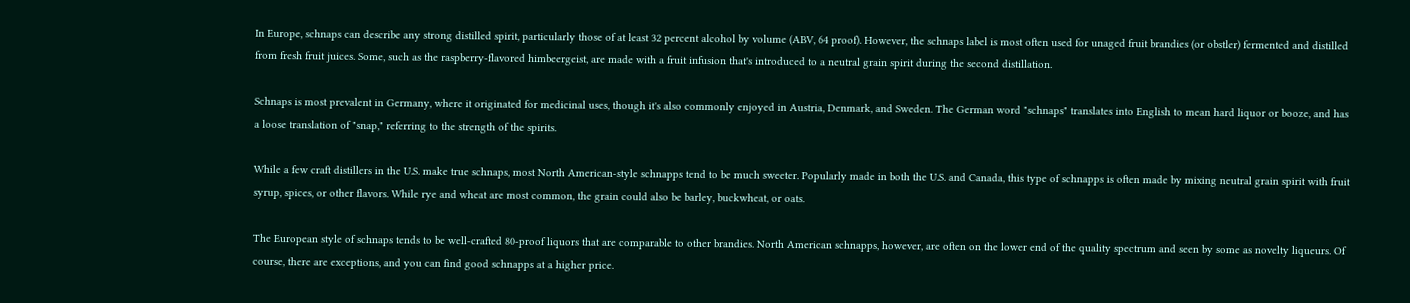In Europe, schnaps can describe any strong distilled spirit, particularly those of at least 32 percent alcohol by volume (ABV, 64 proof). However, the schnaps label is most often used for unaged fruit brandies (or obstler) fermented and distilled from fresh fruit juices. Some, such as the raspberry-flavored himbeergeist, are made with a fruit infusion that's introduced to a neutral grain spirit during the second distillation.

Schnaps is most prevalent in Germany, where it originated for medicinal uses, though it's also commonly enjoyed in Austria, Denmark, and Sweden. The German word "schnaps" translates into English to mean hard liquor or booze, and has a loose translation of "snap," referring to the strength of the spirits.

While a few craft distillers in the U.S. make true schnaps, most North American-style schnapps tend to be much sweeter. Popularly made in both the U.S. and Canada, this type of schnapps is often made by mixing neutral grain spirit with fruit syrup, spices, or other flavors. While rye and wheat are most common, the grain could also be barley, buckwheat, or oats.

The European style of schnaps tends to be well-crafted 80-proof liquors that are comparable to other brandies. North American schnapps, however, are often on the lower end of the quality spectrum and seen by some as novelty liqueurs. Of course, there are exceptions, and you can find good schnapps at a higher price.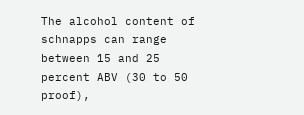The alcohol content of schnapps can range between 15 and 25 percent ABV (30 to 50 proof),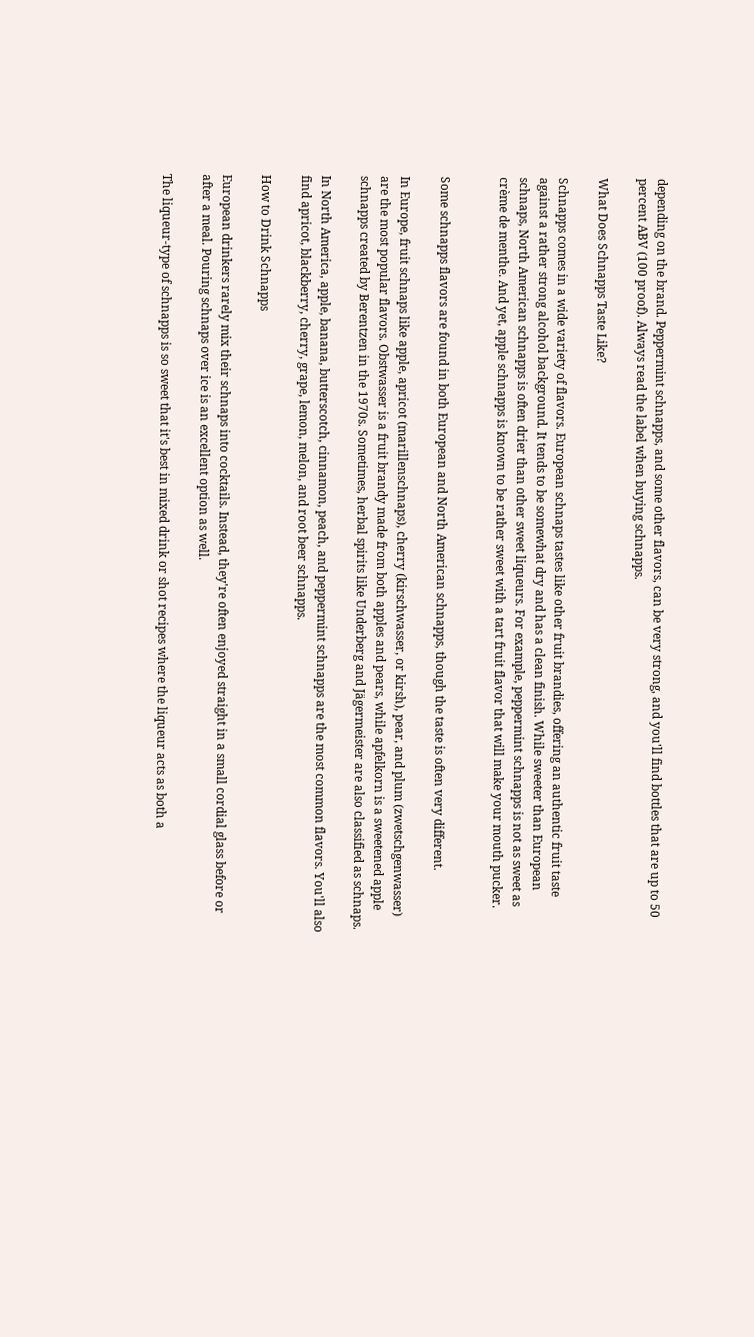depending on the brand. Peppermint schnapps, and some other flavors, can be very strong, and you'll find bottles that are up to 50 percent ABV (100 proof). Always read the label when buying schnapps.

What Does Schnapps Taste Like?

Schnapps comes in a wide variety of flavors. European schnaps tastes like other fruit brandies, offering an authentic fruit taste against a rather strong alcohol background. It tends to be somewhat dry and has a clean finish. While sweeter than European schnaps, North American schnapps is often drier than other sweet liqueurs. For example, peppermint schnapps is not as sweet as crème de menthe. And yet, apple schnapps is known to be rather sweet with a tart fruit flavor that will make your mouth pucker.


Some schnapps flavors are found in both European and North American schnapps, though the taste is often very different.

In Europe, fruit schnaps like apple, apricot (marillenschnaps), cherry (kirschwasser, or kirsh), pear, and plum (zwetschgenwasser) are the most popular flavors. Obstwasser is a fruit brandy made from both apples and pears, while apfelkorn is a sweetened apple schnapps created by Berentzen in the 1970s. Sometimes, herbal spirits like Underberg and Jägermeister are also classified as schnaps.

In North America, apple, banana, butterscotch, cinnamon, peach, and peppermint schnapps are the most common flavors. You'll also find apricot, blackberry, cherry, grape, lemon, melon, and root beer schnapps.

How to Drink Schnapps

European drinkers rarely mix their schnaps into cocktails. Instead, they're often enjoyed straight in a small cordial glass before or after a meal. Pouring schnaps over ice is an excellent option as well.

The liqueur-type of schnapps is so sweet that it's best in mixed drink or shot recipes where the liqueur acts as both a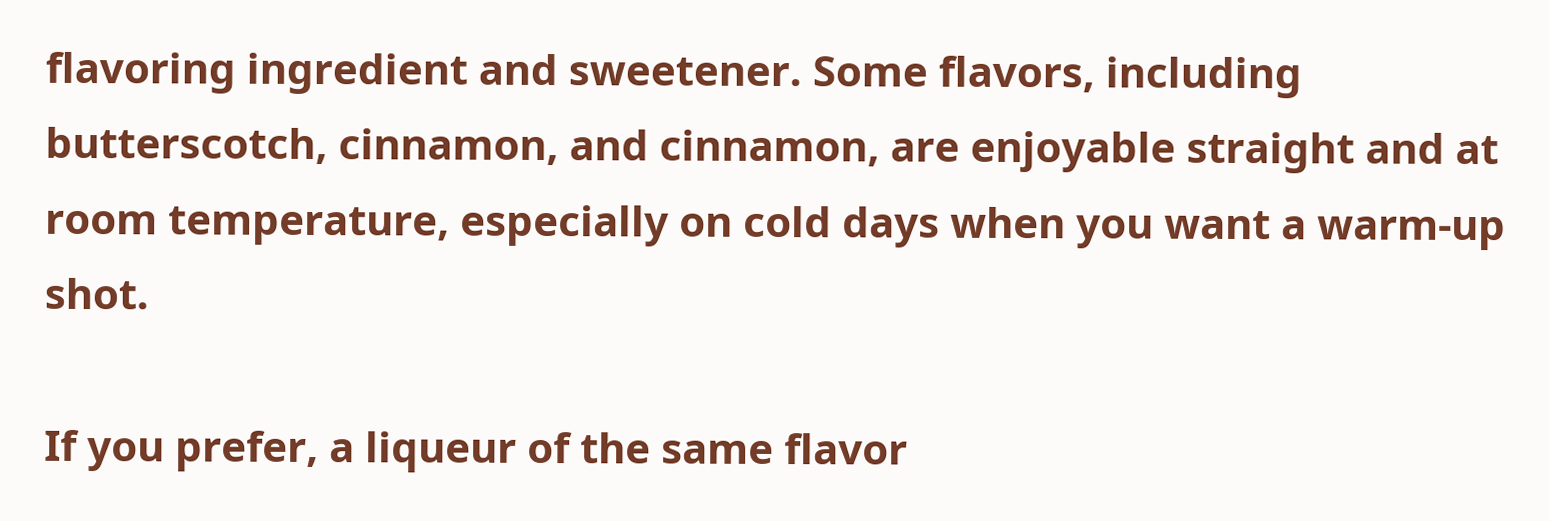flavoring ingredient and sweetener. Some flavors, including butterscotch, cinnamon, and cinnamon, are enjoyable straight and at room temperature, especially on cold days when you want a warm-up shot.

If you prefer, a liqueur of the same flavor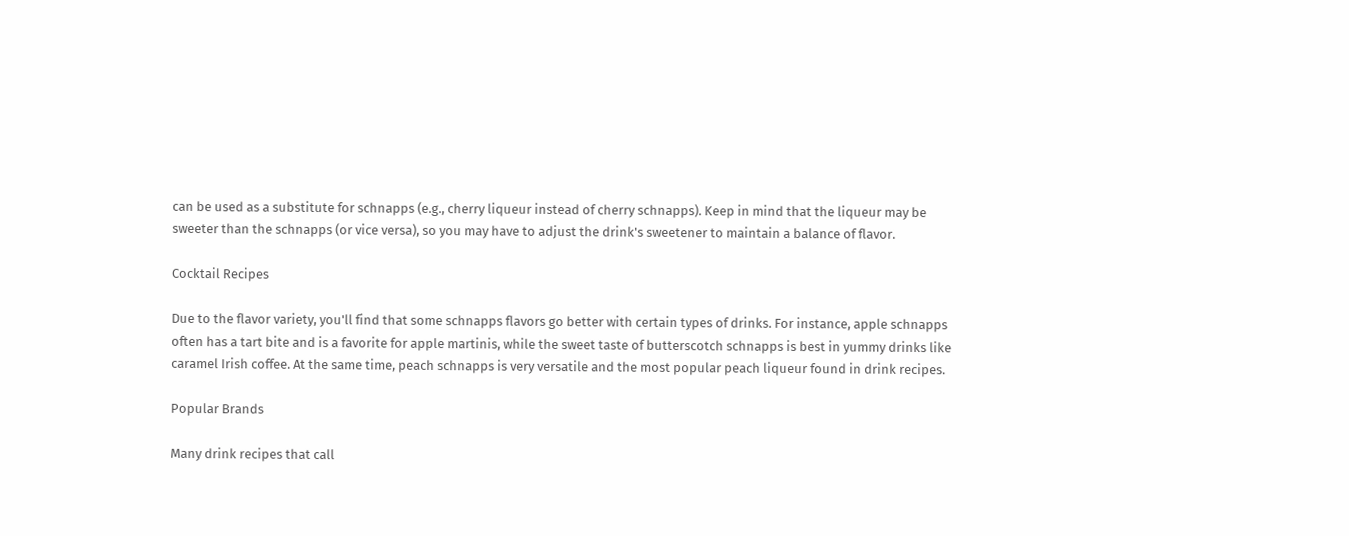can be used as a substitute for schnapps (e.g., cherry liqueur instead of cherry schnapps). Keep in mind that the liqueur may be sweeter than the schnapps (or vice versa), so you may have to adjust the drink's sweetener to maintain a balance of flavor.

Cocktail Recipes

Due to the flavor variety, you'll find that some schnapps flavors go better with certain types of drinks. For instance, apple schnapps often has a tart bite and is a favorite for apple martinis, while the sweet taste of butterscotch schnapps is best in yummy drinks like caramel Irish coffee. At the same time, peach schnapps is very versatile and the most popular peach liqueur found in drink recipes.

Popular Brands

Many drink recipes that call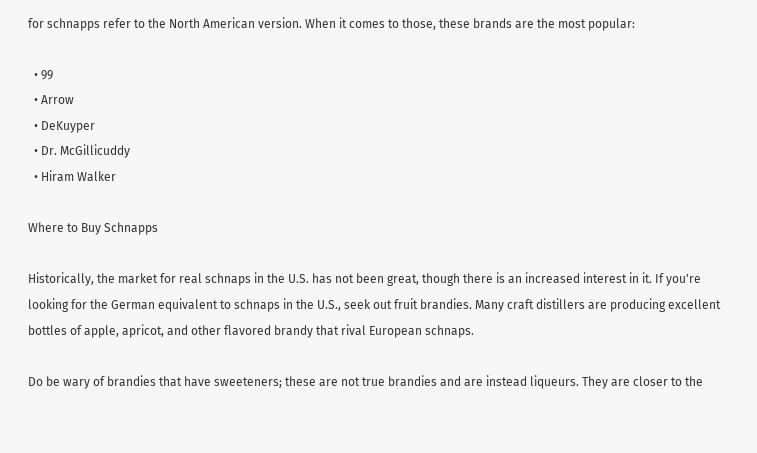for schnapps refer to the North American version. When it comes to those, these brands are the most popular:

  • 99
  • Arrow
  • DeKuyper
  • Dr. McGillicuddy
  • Hiram Walker

Where to Buy Schnapps

Historically, the market for real schnaps in the U.S. has not been great, though there is an increased interest in it. If you're looking for the German equivalent to schnaps in the U.S., seek out fruit brandies. Many craft distillers are producing excellent bottles of apple, apricot, and other flavored brandy that rival European schnaps.

Do be wary of brandies that have sweeteners; these are not true brandies and are instead liqueurs. They are closer to the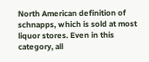North American definition of schnapps, which is sold at most liquor stores. Even in this category, all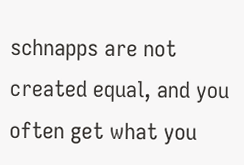schnapps are not created equal, and you often get what you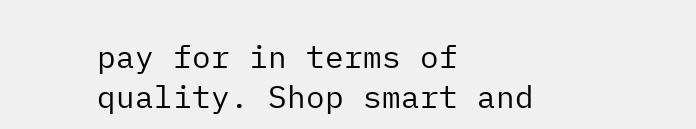pay for in terms of quality. Shop smart and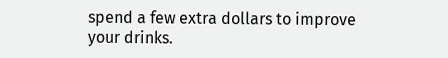spend a few extra dollars to improve your drinks.